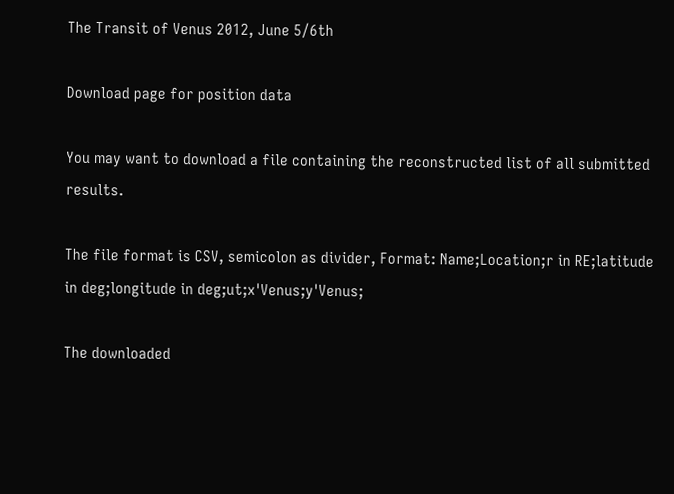The Transit of Venus 2012, June 5/6th

Download page for position data

You may want to download a file containing the reconstructed list of all submitted results.

The file format is CSV, semicolon as divider, Format: Name;Location;r in RE;latitude in deg;longitude in deg;ut;x'Venus;y'Venus;

The downloaded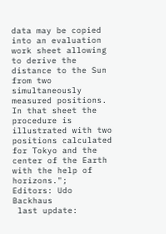data may be copied into an evaluation work sheet allowing to derive the distance to the Sun from two simultaneously measured positions.
In that sheet the procedure is illustrated with two positions calculated for Tokyo and the center of the Earth with the help of horizons.";
Editors: Udo Backhaus
 last update: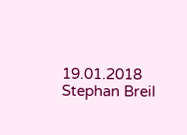19.01.2018
Stephan Breil